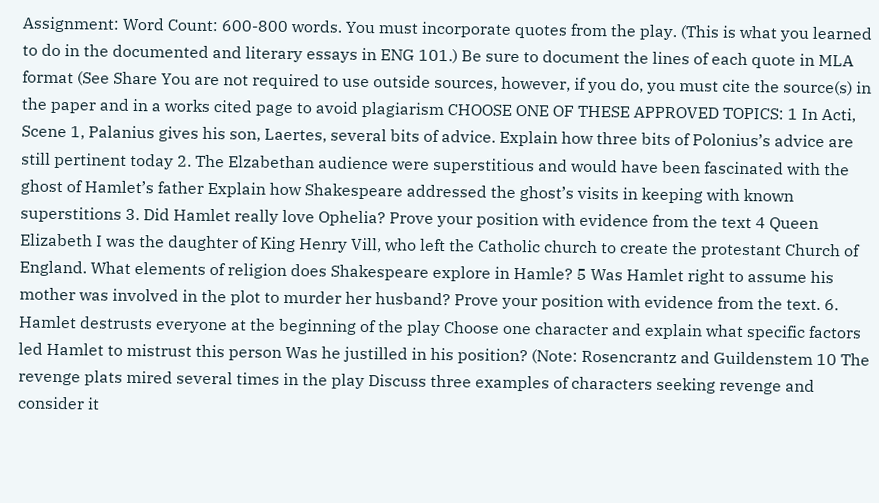Assignment: Word Count: 600-800 words. You must incorporate quotes from the play. (This is what you learned to do in the documented and literary essays in ENG 101.) Be sure to document the lines of each quote in MLA format (See Share You are not required to use outside sources, however, if you do, you must cite the source(s) in the paper and in a works cited page to avoid plagiarism CHOOSE ONE OF THESE APPROVED TOPICS: 1 In Acti, Scene 1, Palanius gives his son, Laertes, several bits of advice. Explain how three bits of Polonius’s advice are still pertinent today 2. The Elzabethan audience were superstitious and would have been fascinated with the ghost of Hamlet’s father Explain how Shakespeare addressed the ghost’s visits in keeping with known superstitions 3. Did Hamlet really love Ophelia? Prove your position with evidence from the text 4 Queen Elizabeth I was the daughter of King Henry Vill, who left the Catholic church to create the protestant Church of England. What elements of religion does Shakespeare explore in Hamle? 5 Was Hamlet right to assume his mother was involved in the plot to murder her husband? Prove your position with evidence from the text. 6. Hamlet destrusts everyone at the beginning of the play Choose one character and explain what specific factors led Hamlet to mistrust this person Was he justilled in his position? (Note: Rosencrantz and Guildenstem 10 The revenge plats mired several times in the play Discuss three examples of characters seeking revenge and consider it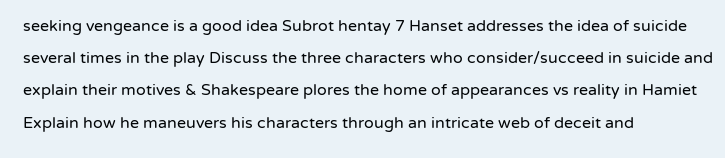seeking vengeance is a good idea Subrot hentay 7 Hanset addresses the idea of suicide several times in the play Discuss the three characters who consider/succeed in suicide and explain their motives & Shakespeare plores the home of appearances vs reality in Hamiet Explain how he maneuvers his characters through an intricate web of deceit and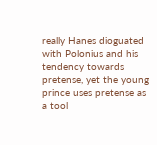really Hanes dioguated with Polonius and his tendency towards pretense, yet the young prince uses pretense as a tool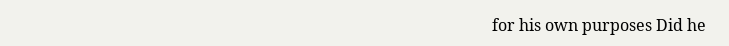for his own purposes Did he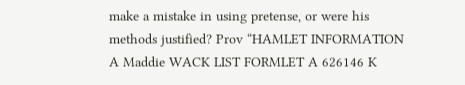make a mistake in using pretense, or were his methods justified? Prov “HAMLET INFORMATION A Maddie WACK LIST FORMLET A 626146 K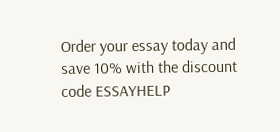Order your essay today and save 10% with the discount code ESSAYHELP